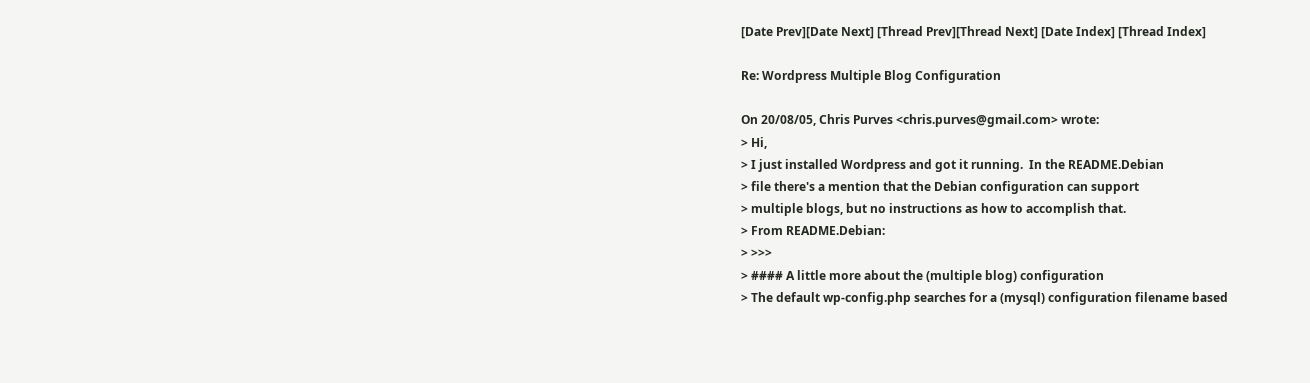[Date Prev][Date Next] [Thread Prev][Thread Next] [Date Index] [Thread Index]

Re: Wordpress Multiple Blog Configuration

On 20/08/05, Chris Purves <chris.purves@gmail.com> wrote:
> Hi,
> I just installed Wordpress and got it running.  In the README.Debian
> file there's a mention that the Debian configuration can support
> multiple blogs, but no instructions as how to accomplish that.
> From README.Debian:
> >>>
> #### A little more about the (multiple blog) configuration
> The default wp-config.php searches for a (mysql) configuration filename based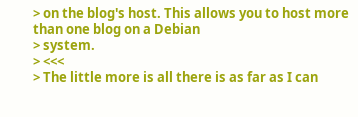> on the blog's host. This allows you to host more than one blog on a Debian
> system.
> <<<
> The little more is all there is as far as I can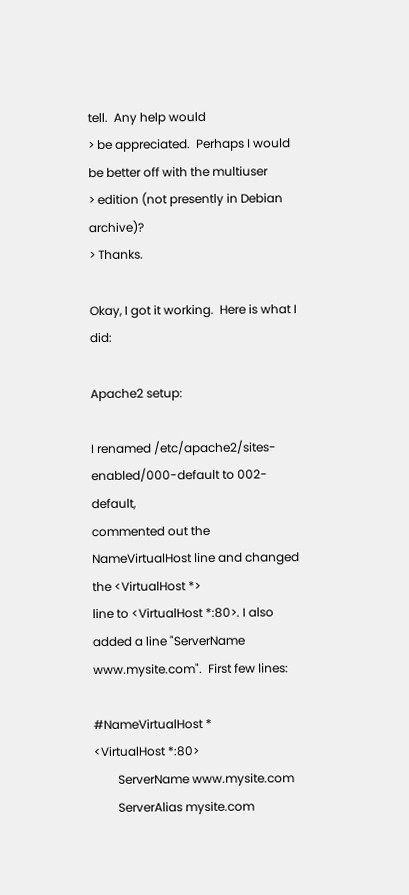tell.  Any help would
> be appreciated.  Perhaps I would be better off with the multiuser
> edition (not presently in Debian archive)?
> Thanks.

Okay, I got it working.  Here is what I did:

Apache2 setup:

I renamed /etc/apache2/sites-enabled/000-default to 002-default,
commented out the NameVirtualHost line and changed the <VirtualHost *>
line to <VirtualHost *:80>. I also added a line "ServerName
www.mysite.com".  First few lines:

#NameVirtualHost *
<VirtualHost *:80>
        ServerName www.mysite.com
        ServerAlias mysite.com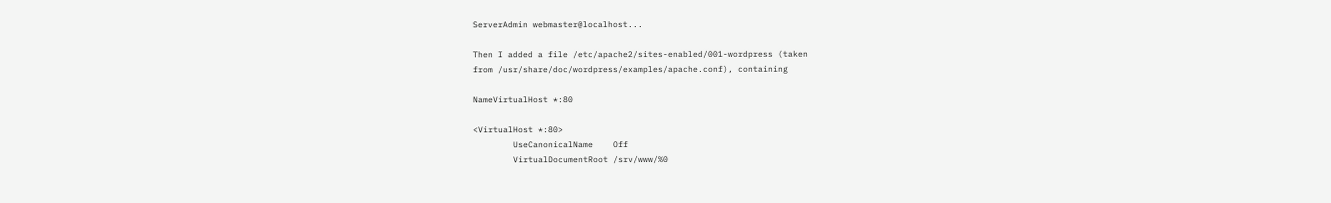ServerAdmin webmaster@localhost...

Then I added a file /etc/apache2/sites-enabled/001-wordpress (taken
from /usr/share/doc/wordpress/examples/apache.conf), containing

NameVirtualHost *:80

<VirtualHost *:80>
        UseCanonicalName    Off
        VirtualDocumentRoot /srv/www/%0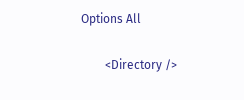Options All

        <Directory />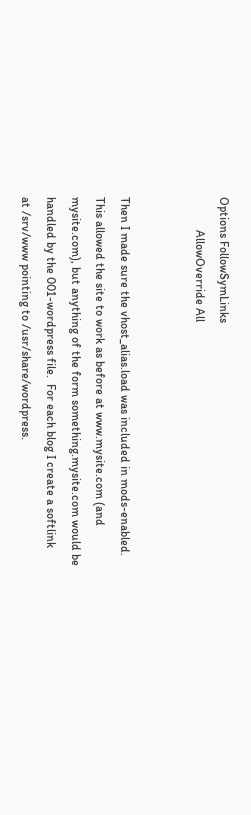Options FollowSymLinks
           AllowOverride All


Then I made sure the vhost_alias.load was included in mods-enabled.
This allowed the site to work as before at www.mysite.com (and
mysite.com), but anything of the form something.mysite.com would be
handled by the 001-wordpress file.  For each blog I create a softlink
at /srv/www pointing to /usr/share/wordpress.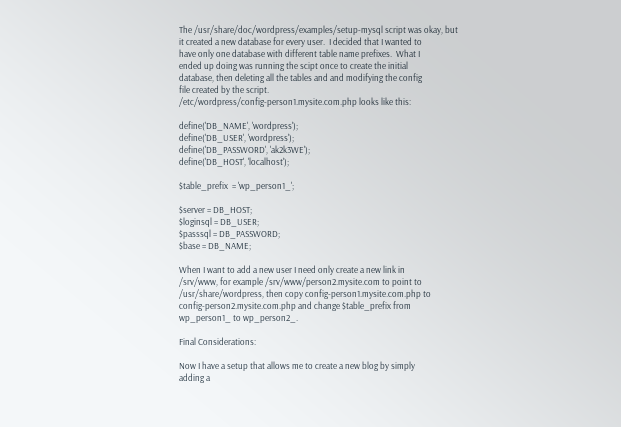The /usr/share/doc/wordpress/examples/setup-mysql script was okay, but
it created a new database for every user.  I decided that I wanted to
have only one database with different table name prefixes.  What I
ended up doing was running the scipt once to create the initial
database, then deleting all the tables and and modifying the config
file created by the script.
/etc/wordpress/config-person1.mysite.com.php looks like this:

define('DB_NAME', 'wordpress');
define('DB_USER', 'wordpress');
define('DB_PASSWORD', 'ak2k3WE');
define('DB_HOST', 'localhost');

$table_prefix  = 'wp_person1_';

$server = DB_HOST;
$loginsql = DB_USER;
$passsql = DB_PASSWORD;
$base = DB_NAME;

When I want to add a new user I need only create a new link in
/srv/www, for example /srv/www/person2.mysite.com to point to
/usr/share/wordpress, then copy config-person1.mysite.com.php to
config-person2.mysite.com.php and change $table_prefix from
wp_person1_ to wp_person2_.

Final Considerations:

Now I have a setup that allows me to create a new blog by simply
adding a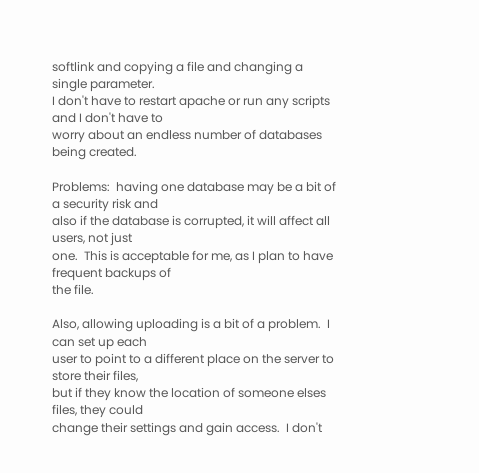softlink and copying a file and changing a single parameter.
I don't have to restart apache or run any scripts and I don't have to
worry about an endless number of databases being created.

Problems:  having one database may be a bit of a security risk and
also if the database is corrupted, it will affect all users, not just
one.  This is acceptable for me, as I plan to have frequent backups of
the file.

Also, allowing uploading is a bit of a problem.  I can set up each
user to point to a different place on the server to store their files,
but if they know the location of someone elses files, they could
change their settings and gain access.  I don't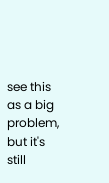see this as a big
problem, but it's still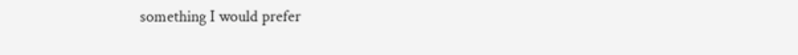something I would prefer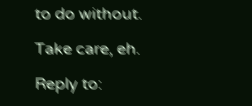to do without.

Take care, eh.

Reply to: